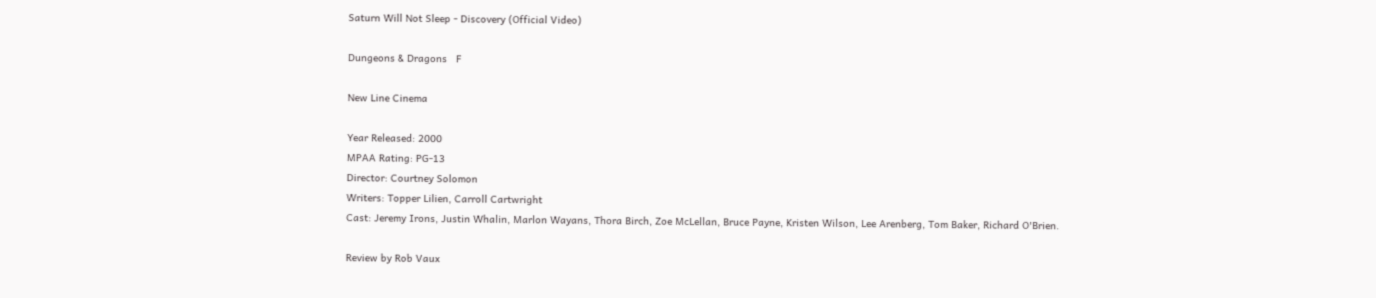Saturn Will Not Sleep - Discovery (Official Video)

Dungeons & Dragons   F

New Line Cinema

Year Released: 2000
MPAA Rating: PG-13
Director: Courtney Solomon
Writers: Topper Lilien, Carroll Cartwright
Cast: Jeremy Irons, Justin Whalin, Marlon Wayans, Thora Birch, Zoe McLellan, Bruce Payne, Kristen Wilson, Lee Arenberg, Tom Baker, Richard O'Brien.

Review by Rob Vaux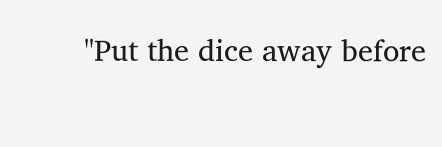"Put the dice away before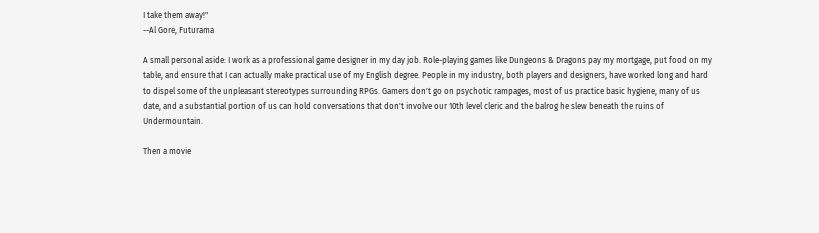I take them away!"
--Al Gore, Futurama

A small personal aside: I work as a professional game designer in my day job. Role-playing games like Dungeons & Dragons pay my mortgage, put food on my table, and ensure that I can actually make practical use of my English degree. People in my industry, both players and designers, have worked long and hard to dispel some of the unpleasant stereotypes surrounding RPGs. Gamers don't go on psychotic rampages, most of us practice basic hygiene, many of us date, and a substantial portion of us can hold conversations that don't involve our 10th level cleric and the balrog he slew beneath the ruins of Undermountain.

Then a movie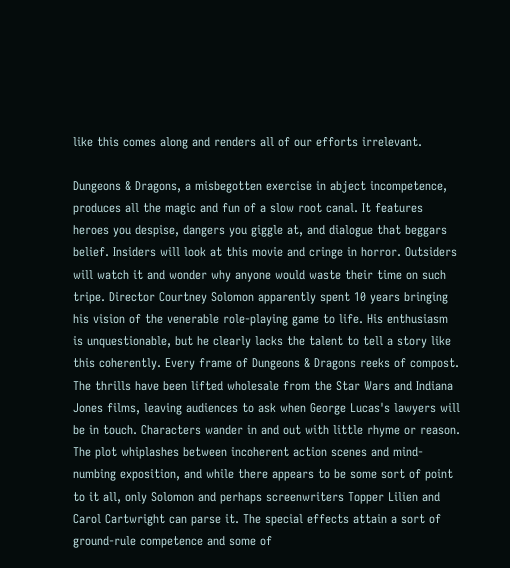like this comes along and renders all of our efforts irrelevant.

Dungeons & Dragons, a misbegotten exercise in abject incompetence, produces all the magic and fun of a slow root canal. It features heroes you despise, dangers you giggle at, and dialogue that beggars belief. Insiders will look at this movie and cringe in horror. Outsiders will watch it and wonder why anyone would waste their time on such tripe. Director Courtney Solomon apparently spent 10 years bringing his vision of the venerable role-playing game to life. His enthusiasm is unquestionable, but he clearly lacks the talent to tell a story like this coherently. Every frame of Dungeons & Dragons reeks of compost. The thrills have been lifted wholesale from the Star Wars and Indiana Jones films, leaving audiences to ask when George Lucas's lawyers will be in touch. Characters wander in and out with little rhyme or reason. The plot whiplashes between incoherent action scenes and mind-numbing exposition, and while there appears to be some sort of point to it all, only Solomon and perhaps screenwriters Topper Lilien and Carol Cartwright can parse it. The special effects attain a sort of ground-rule competence and some of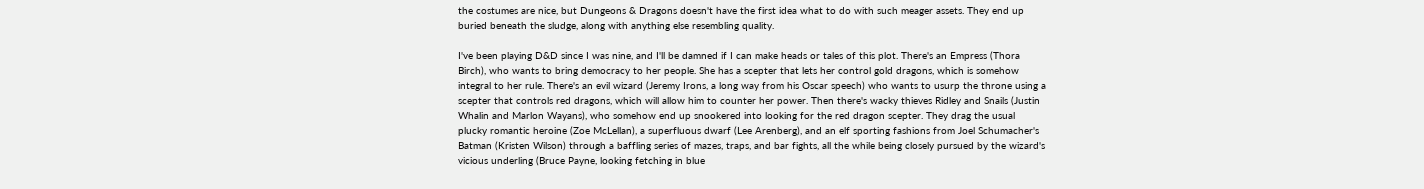the costumes are nice, but Dungeons & Dragons doesn't have the first idea what to do with such meager assets. They end up buried beneath the sludge, along with anything else resembling quality.

I've been playing D&D since I was nine, and I'll be damned if I can make heads or tales of this plot. There's an Empress (Thora Birch), who wants to bring democracy to her people. She has a scepter that lets her control gold dragons, which is somehow integral to her rule. There's an evil wizard (Jeremy Irons, a long way from his Oscar speech) who wants to usurp the throne using a scepter that controls red dragons, which will allow him to counter her power. Then there's wacky thieves Ridley and Snails (Justin Whalin and Marlon Wayans), who somehow end up snookered into looking for the red dragon scepter. They drag the usual plucky romantic heroine (Zoe McLellan), a superfluous dwarf (Lee Arenberg), and an elf sporting fashions from Joel Schumacher's Batman (Kristen Wilson) through a baffling series of mazes, traps, and bar fights, all the while being closely pursued by the wizard's vicious underling (Bruce Payne, looking fetching in blue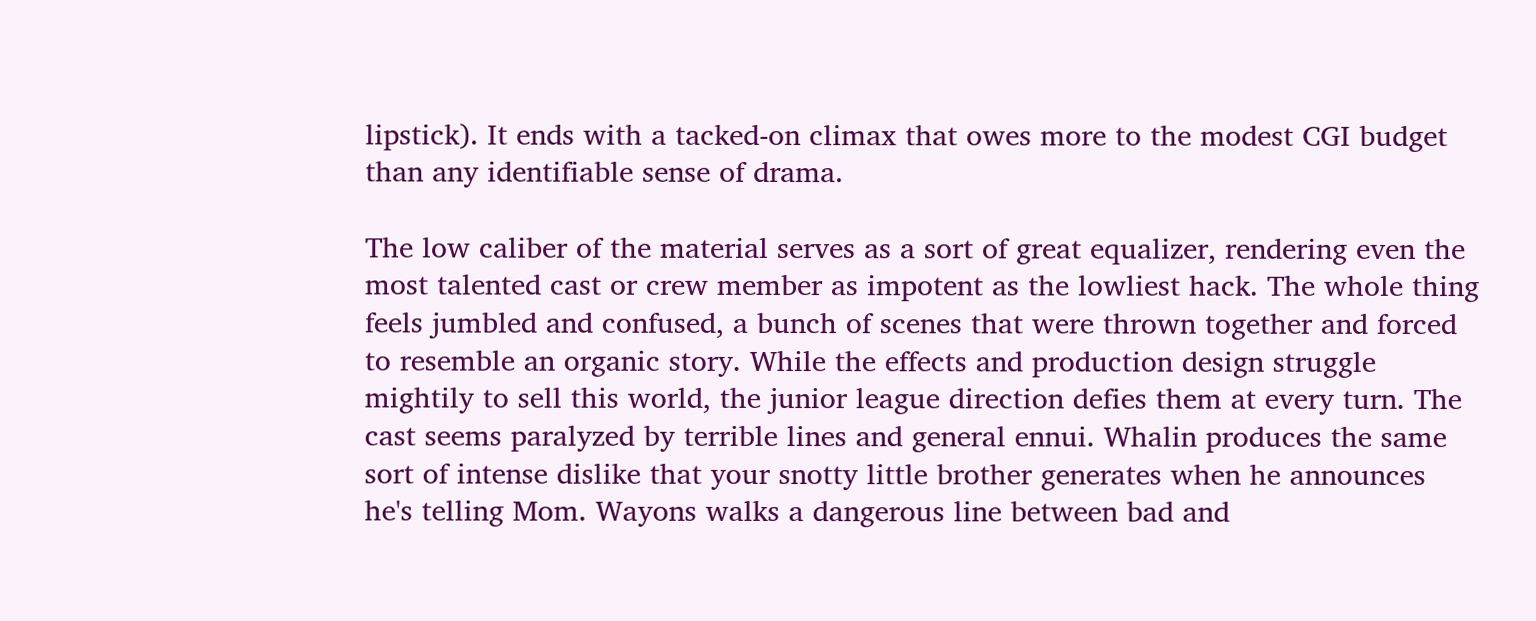lipstick). It ends with a tacked-on climax that owes more to the modest CGI budget than any identifiable sense of drama.

The low caliber of the material serves as a sort of great equalizer, rendering even the most talented cast or crew member as impotent as the lowliest hack. The whole thing feels jumbled and confused, a bunch of scenes that were thrown together and forced to resemble an organic story. While the effects and production design struggle mightily to sell this world, the junior league direction defies them at every turn. The cast seems paralyzed by terrible lines and general ennui. Whalin produces the same sort of intense dislike that your snotty little brother generates when he announces he's telling Mom. Wayons walks a dangerous line between bad and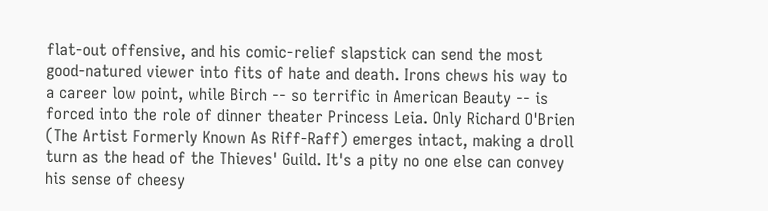flat-out offensive, and his comic-relief slapstick can send the most good-natured viewer into fits of hate and death. Irons chews his way to a career low point, while Birch -- so terrific in American Beauty -- is forced into the role of dinner theater Princess Leia. Only Richard O'Brien (The Artist Formerly Known As Riff-Raff) emerges intact, making a droll turn as the head of the Thieves' Guild. It's a pity no one else can convey his sense of cheesy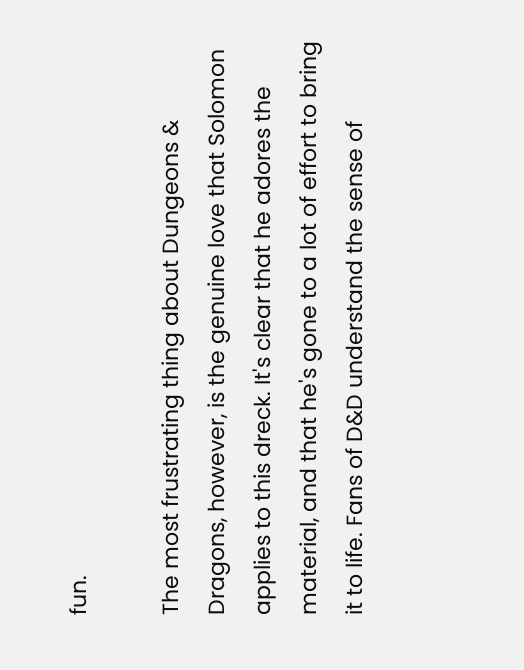fun.

The most frustrating thing about Dungeons & Dragons, however, is the genuine love that Solomon applies to this dreck. It's clear that he adores the material, and that he's gone to a lot of effort to bring it to life. Fans of D&D understand the sense of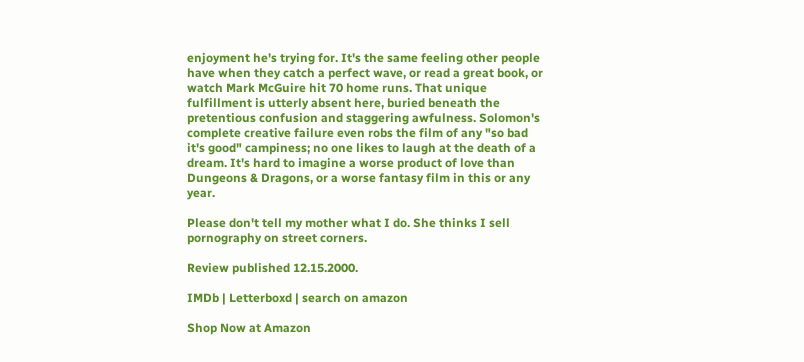enjoyment he's trying for. It's the same feeling other people have when they catch a perfect wave, or read a great book, or watch Mark McGuire hit 70 home runs. That unique fulfillment is utterly absent here, buried beneath the pretentious confusion and staggering awfulness. Solomon's complete creative failure even robs the film of any "so bad it's good" campiness; no one likes to laugh at the death of a dream. It's hard to imagine a worse product of love than Dungeons & Dragons, or a worse fantasy film in this or any year.

Please don't tell my mother what I do. She thinks I sell pornography on street corners.

Review published 12.15.2000.

IMDb | Letterboxd | search on amazon

Shop Now at Amazon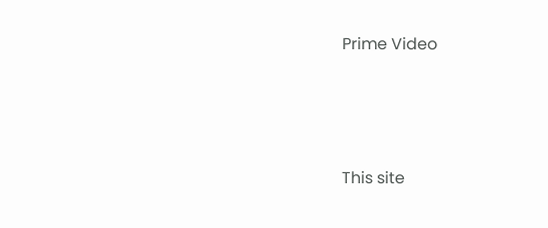Prime Video





This site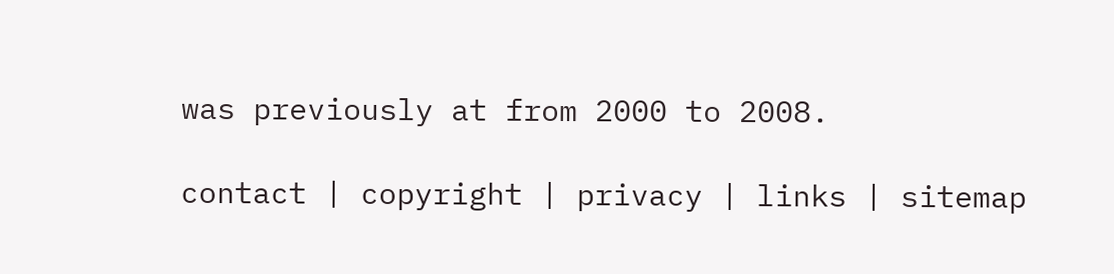was previously at from 2000 to 2008.

contact | copyright | privacy | links | sitemap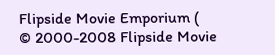Flipside Movie Emporium (
© 2000-2008 Flipside Movie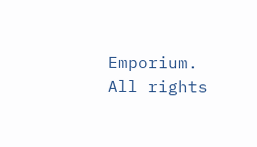Emporium. All rights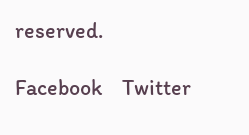reserved.

Facebook    Twitter